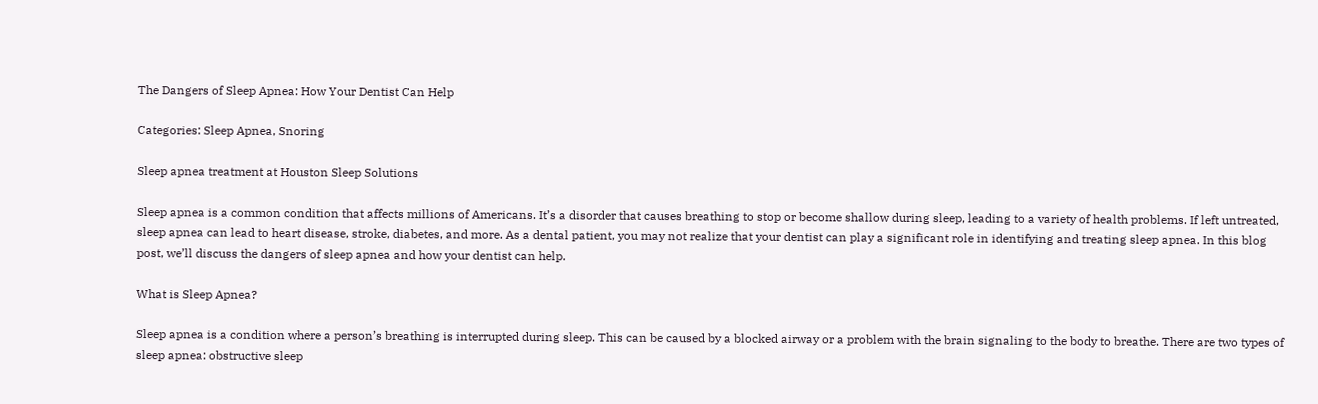The Dangers of Sleep Apnea: How Your Dentist Can Help

Categories: Sleep Apnea, Snoring

Sleep apnea treatment at Houston Sleep Solutions

Sleep apnea is a common condition that affects millions of Americans. It’s a disorder that causes breathing to stop or become shallow during sleep, leading to a variety of health problems. If left untreated, sleep apnea can lead to heart disease, stroke, diabetes, and more. As a dental patient, you may not realize that your dentist can play a significant role in identifying and treating sleep apnea. In this blog post, we’ll discuss the dangers of sleep apnea and how your dentist can help.

What is Sleep Apnea?

Sleep apnea is a condition where a person’s breathing is interrupted during sleep. This can be caused by a blocked airway or a problem with the brain signaling to the body to breathe. There are two types of sleep apnea: obstructive sleep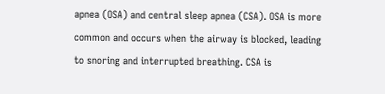apnea (OSA) and central sleep apnea (CSA). OSA is more common and occurs when the airway is blocked, leading to snoring and interrupted breathing. CSA is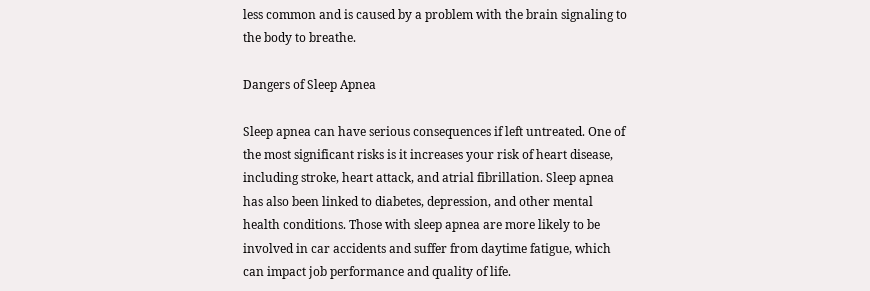less common and is caused by a problem with the brain signaling to the body to breathe.

Dangers of Sleep Apnea

Sleep apnea can have serious consequences if left untreated. One of the most significant risks is it increases your risk of heart disease, including stroke, heart attack, and atrial fibrillation. Sleep apnea has also been linked to diabetes, depression, and other mental health conditions. Those with sleep apnea are more likely to be involved in car accidents and suffer from daytime fatigue, which can impact job performance and quality of life.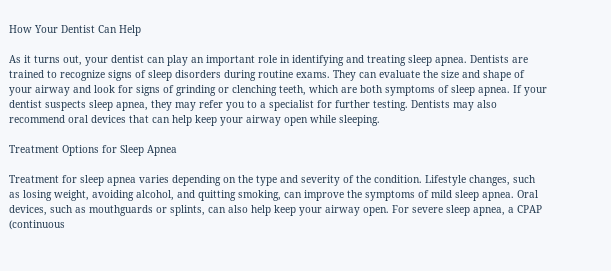How Your Dentist Can Help

As it turns out, your dentist can play an important role in identifying and treating sleep apnea. Dentists are trained to recognize signs of sleep disorders during routine exams. They can evaluate the size and shape of your airway and look for signs of grinding or clenching teeth, which are both symptoms of sleep apnea. If your dentist suspects sleep apnea, they may refer you to a specialist for further testing. Dentists may also recommend oral devices that can help keep your airway open while sleeping.

Treatment Options for Sleep Apnea

Treatment for sleep apnea varies depending on the type and severity of the condition. Lifestyle changes, such as losing weight, avoiding alcohol, and quitting smoking, can improve the symptoms of mild sleep apnea. Oral devices, such as mouthguards or splints, can also help keep your airway open. For severe sleep apnea, a CPAP (continuous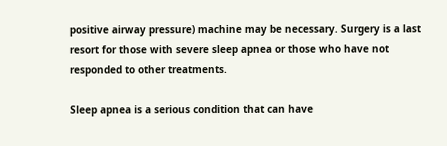positive airway pressure) machine may be necessary. Surgery is a last resort for those with severe sleep apnea or those who have not responded to other treatments.

Sleep apnea is a serious condition that can have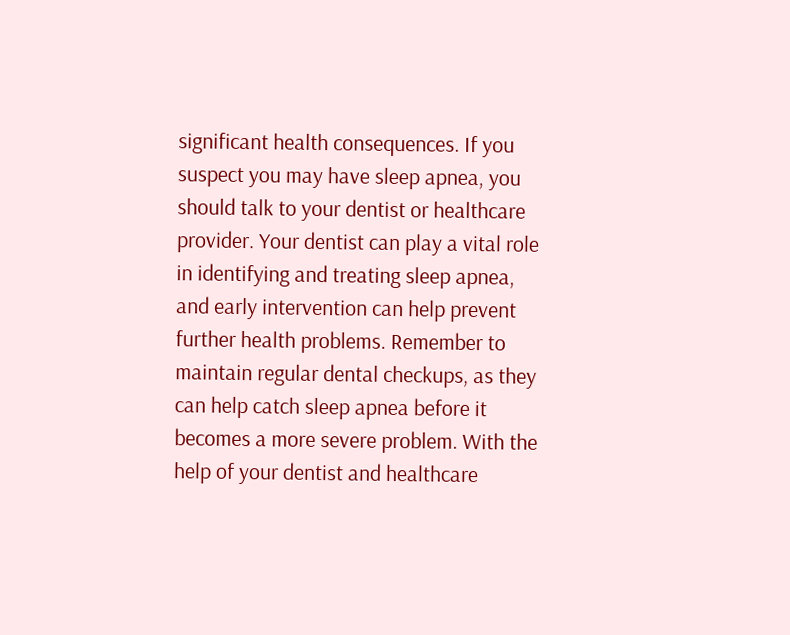significant health consequences. If you suspect you may have sleep apnea, you should talk to your dentist or healthcare provider. Your dentist can play a vital role in identifying and treating sleep apnea, and early intervention can help prevent further health problems. Remember to maintain regular dental checkups, as they can help catch sleep apnea before it becomes a more severe problem. With the help of your dentist and healthcare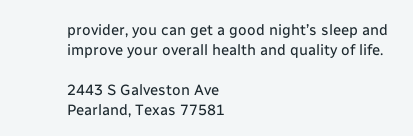provider, you can get a good night’s sleep and improve your overall health and quality of life.

2443 S Galveston Ave
Pearland, Texas 77581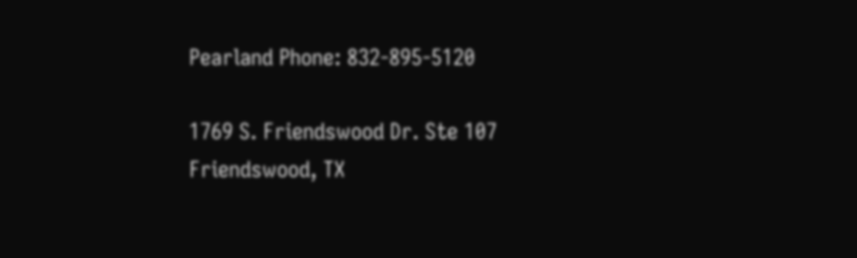Pearland Phone: 832-895-5120

1769 S. Friendswood Dr. Ste 107
Friendswood, TX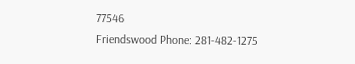77546
Friendswood Phone: 281-482-1275